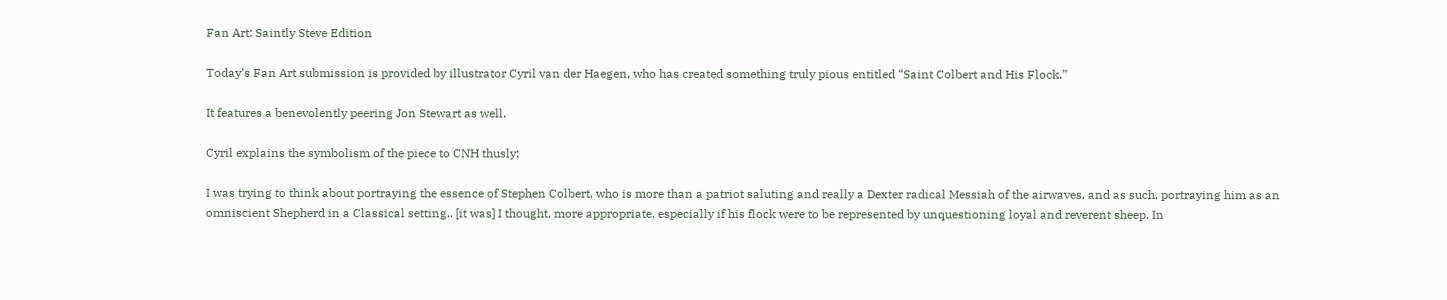Fan Art: Saintly Steve Edition

Today’s Fan Art submission is provided by illustrator Cyril van der Haegen, who has created something truly pious entitled “Saint Colbert and His Flock.”

It features a benevolently peering Jon Stewart as well.

Cyril explains the symbolism of the piece to CNH thusly:

I was trying to think about portraying the essence of Stephen Colbert, who is more than a patriot saluting and really a Dexter radical Messiah of the airwaves, and as such, portraying him as an omniscient Shepherd in a Classical setting.. [it was] I thought, more appropriate, especially if his flock were to be represented by unquestioning loyal and reverent sheep. In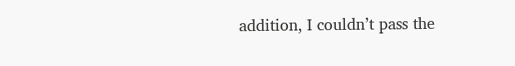addition, I couldn’t pass the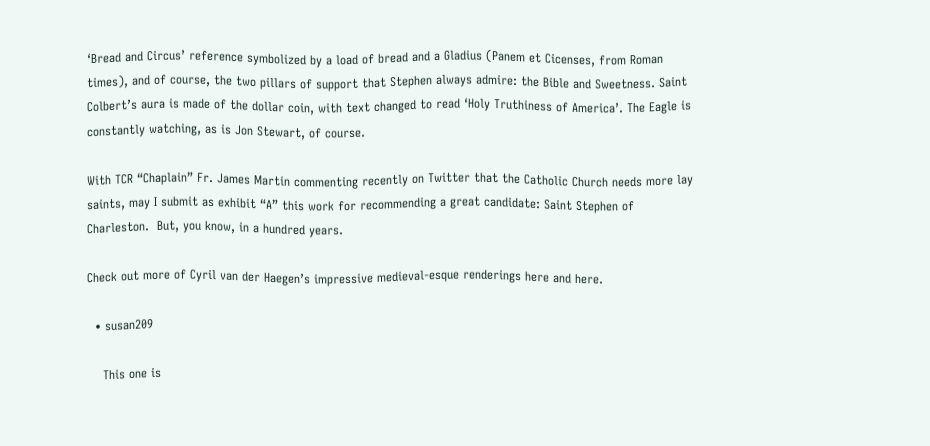‘Bread and Circus’ reference symbolized by a load of bread and a Gladius (Panem et Cicenses, from Roman times), and of course, the two pillars of support that Stephen always admire: the Bible and Sweetness. Saint Colbert’s aura is made of the dollar coin, with text changed to read ‘Holy Truthiness of America’. The Eagle is constantly watching, as is Jon Stewart, of course.

With TCR “Chaplain” Fr. James Martin commenting recently on Twitter that the Catholic Church needs more lay saints, may I submit as exhibit “A” this work for recommending a great candidate: Saint Stephen of Charleston.  But, you know, in a hundred years.

Check out more of Cyril van der Haegen’s impressive medieval-esque renderings here and here.

  • susan209

    This one is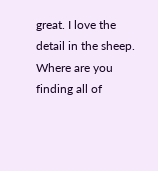great. I love the detail in the sheep. Where are you finding all of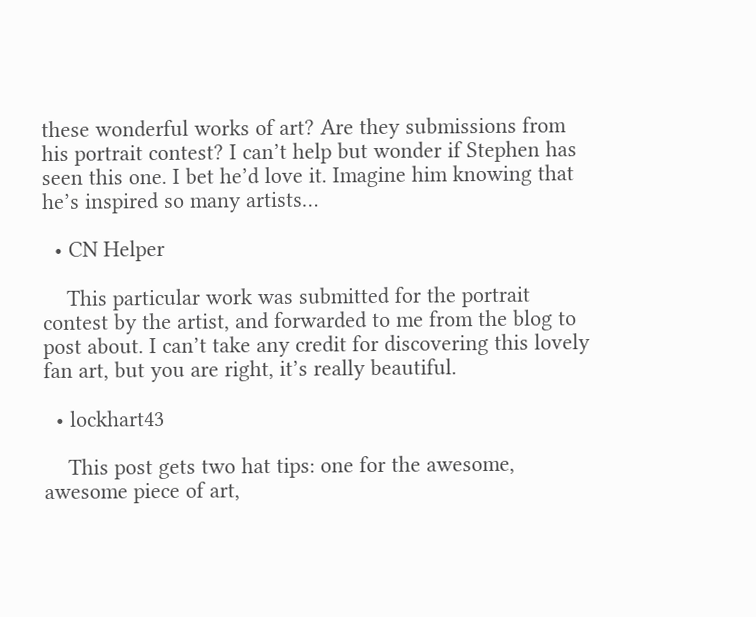these wonderful works of art? Are they submissions from his portrait contest? I can’t help but wonder if Stephen has seen this one. I bet he’d love it. Imagine him knowing that he’s inspired so many artists…

  • CN Helper

    This particular work was submitted for the portrait contest by the artist, and forwarded to me from the blog to post about. I can’t take any credit for discovering this lovely fan art, but you are right, it’s really beautiful.

  • lockhart43

    This post gets two hat tips: one for the awesome, awesome piece of art,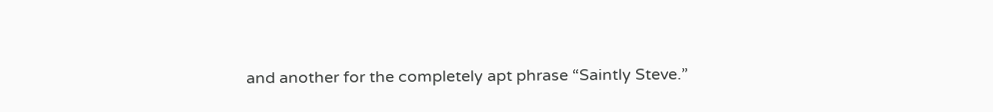and another for the completely apt phrase “Saintly Steve.”